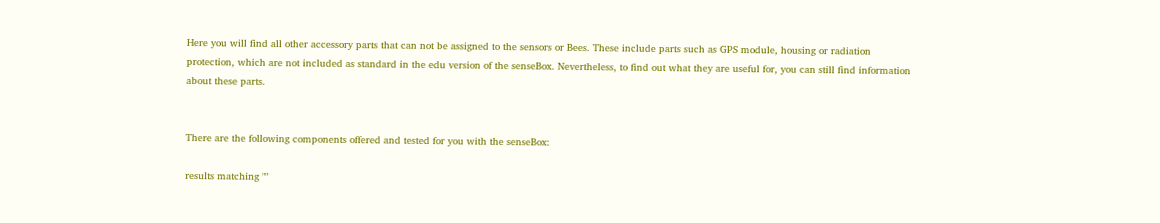Here you will find all other accessory parts that can not be assigned to the sensors or Bees. These include parts such as GPS module, housing or radiation protection, which are not included as standard in the edu version of the senseBox. Nevertheless, to find out what they are useful for, you can still find information about these parts.


There are the following components offered and tested for you with the senseBox:

results matching ""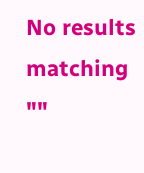No results matching ""